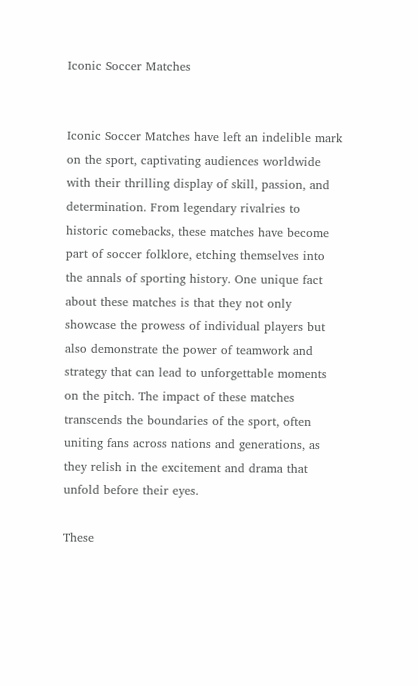Iconic Soccer Matches


Iconic Soccer Matches have left an indelible mark on the sport, captivating audiences worldwide with their thrilling display of skill, passion, and determination. From legendary rivalries to historic comebacks, these matches have become part of soccer folklore, etching themselves into the annals of sporting history. One unique fact about these matches is that they not only showcase the prowess of individual players but also demonstrate the power of teamwork and strategy that can lead to unforgettable moments on the pitch. The impact of these matches transcends the boundaries of the sport, often uniting fans across nations and generations, as they relish in the excitement and drama that unfold before their eyes.

These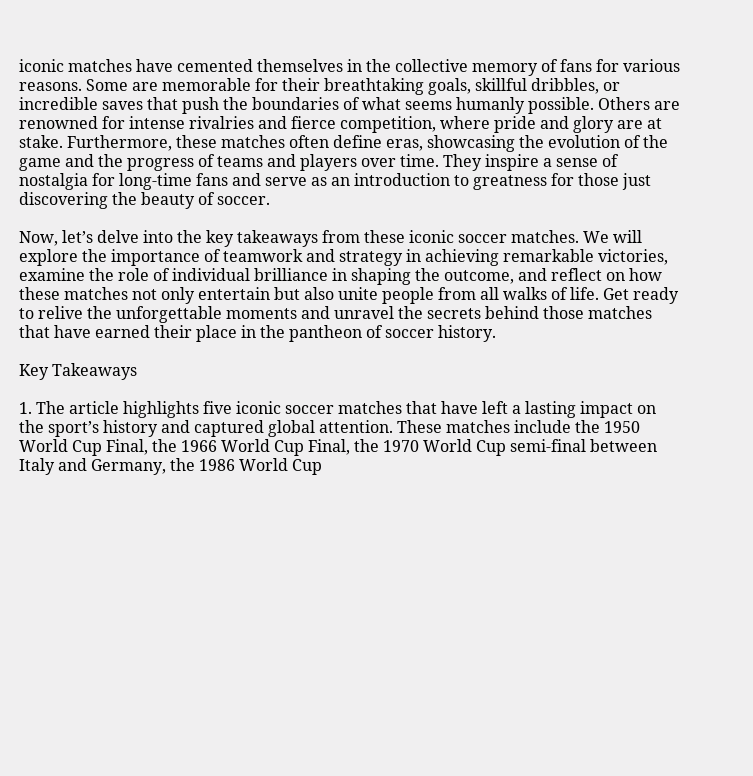iconic matches have cemented themselves in the collective memory of fans for various reasons. Some are memorable for their breathtaking goals, skillful dribbles, or incredible saves that push the boundaries of what seems humanly possible. Others are renowned for intense rivalries and fierce competition, where pride and glory are at stake. Furthermore, these matches often define eras, showcasing the evolution of the game and the progress of teams and players over time. They inspire a sense of nostalgia for long-time fans and serve as an introduction to greatness for those just discovering the beauty of soccer.

Now, let’s delve into the key takeaways from these iconic soccer matches. We will explore the importance of teamwork and strategy in achieving remarkable victories, examine the role of individual brilliance in shaping the outcome, and reflect on how these matches not only entertain but also unite people from all walks of life. Get ready to relive the unforgettable moments and unravel the secrets behind those matches that have earned their place in the pantheon of soccer history.

Key Takeaways

1. The article highlights five iconic soccer matches that have left a lasting impact on the sport’s history and captured global attention. These matches include the 1950 World Cup Final, the 1966 World Cup Final, the 1970 World Cup semi-final between Italy and Germany, the 1986 World Cup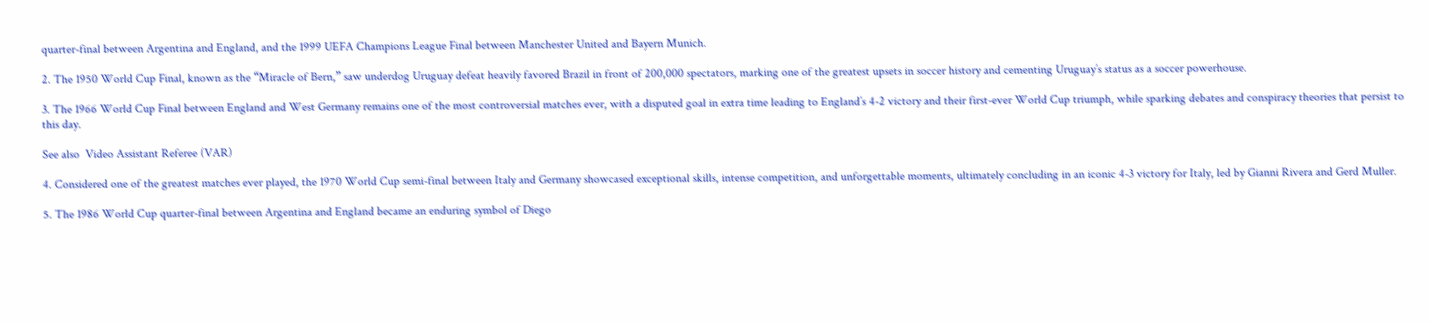quarter-final between Argentina and England, and the 1999 UEFA Champions League Final between Manchester United and Bayern Munich.

2. The 1950 World Cup Final, known as the “Miracle of Bern,” saw underdog Uruguay defeat heavily favored Brazil in front of 200,000 spectators, marking one of the greatest upsets in soccer history and cementing Uruguay’s status as a soccer powerhouse.

3. The 1966 World Cup Final between England and West Germany remains one of the most controversial matches ever, with a disputed goal in extra time leading to England’s 4-2 victory and their first-ever World Cup triumph, while sparking debates and conspiracy theories that persist to this day.

See also  Video Assistant Referee (VAR)

4. Considered one of the greatest matches ever played, the 1970 World Cup semi-final between Italy and Germany showcased exceptional skills, intense competition, and unforgettable moments, ultimately concluding in an iconic 4-3 victory for Italy, led by Gianni Rivera and Gerd Muller.

5. The 1986 World Cup quarter-final between Argentina and England became an enduring symbol of Diego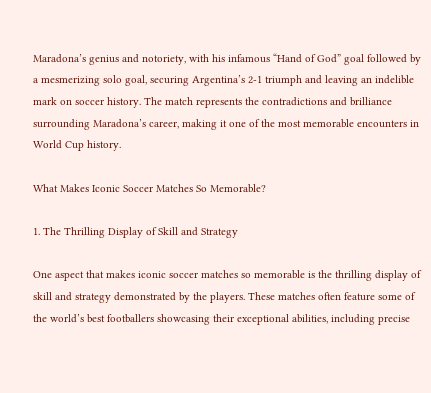Maradona’s genius and notoriety, with his infamous “Hand of God” goal followed by a mesmerizing solo goal, securing Argentina’s 2-1 triumph and leaving an indelible mark on soccer history. The match represents the contradictions and brilliance surrounding Maradona’s career, making it one of the most memorable encounters in World Cup history.

What Makes Iconic Soccer Matches So Memorable?

1. The Thrilling Display of Skill and Strategy

One aspect that makes iconic soccer matches so memorable is the thrilling display of skill and strategy demonstrated by the players. These matches often feature some of the world’s best footballers showcasing their exceptional abilities, including precise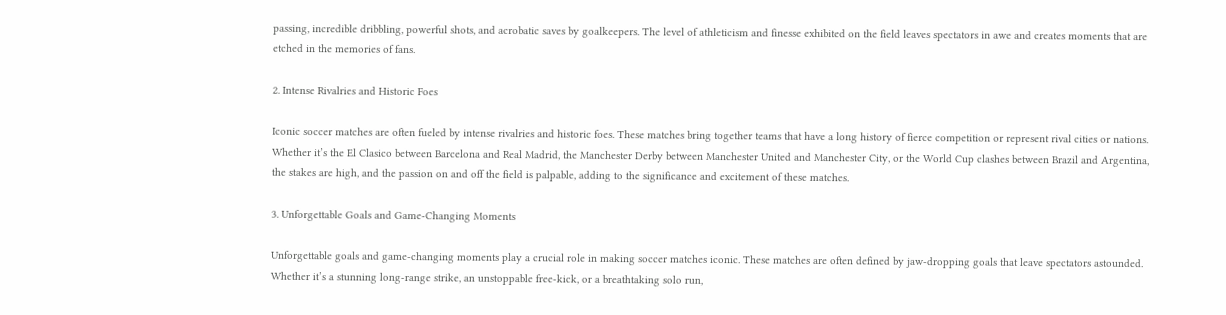passing, incredible dribbling, powerful shots, and acrobatic saves by goalkeepers. The level of athleticism and finesse exhibited on the field leaves spectators in awe and creates moments that are etched in the memories of fans.

2. Intense Rivalries and Historic Foes

Iconic soccer matches are often fueled by intense rivalries and historic foes. These matches bring together teams that have a long history of fierce competition or represent rival cities or nations. Whether it’s the El Clasico between Barcelona and Real Madrid, the Manchester Derby between Manchester United and Manchester City, or the World Cup clashes between Brazil and Argentina, the stakes are high, and the passion on and off the field is palpable, adding to the significance and excitement of these matches.

3. Unforgettable Goals and Game-Changing Moments

Unforgettable goals and game-changing moments play a crucial role in making soccer matches iconic. These matches are often defined by jaw-dropping goals that leave spectators astounded. Whether it’s a stunning long-range strike, an unstoppable free-kick, or a breathtaking solo run,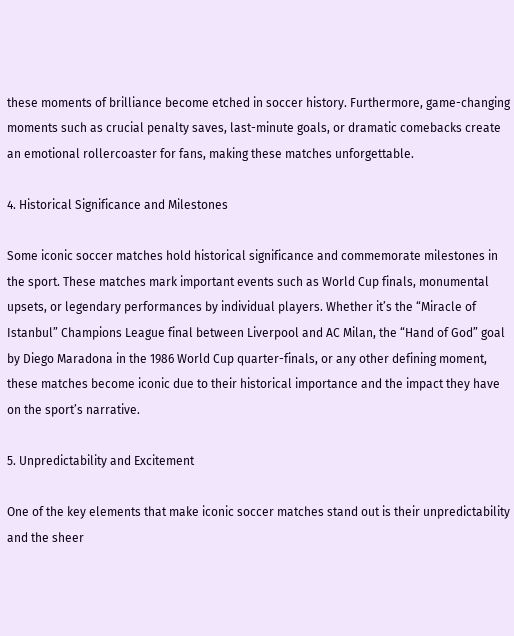these moments of brilliance become etched in soccer history. Furthermore, game-changing moments such as crucial penalty saves, last-minute goals, or dramatic comebacks create an emotional rollercoaster for fans, making these matches unforgettable.

4. Historical Significance and Milestones

Some iconic soccer matches hold historical significance and commemorate milestones in the sport. These matches mark important events such as World Cup finals, monumental upsets, or legendary performances by individual players. Whether it’s the “Miracle of Istanbul” Champions League final between Liverpool and AC Milan, the “Hand of God” goal by Diego Maradona in the 1986 World Cup quarter-finals, or any other defining moment, these matches become iconic due to their historical importance and the impact they have on the sport’s narrative.

5. Unpredictability and Excitement

One of the key elements that make iconic soccer matches stand out is their unpredictability and the sheer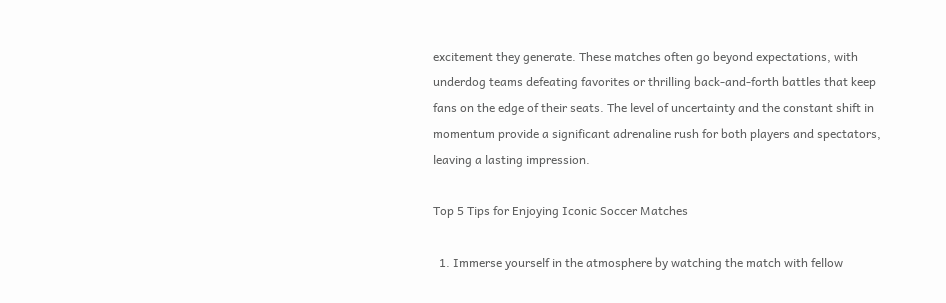excitement they generate. These matches often go beyond expectations, with underdog teams defeating favorites or thrilling back-and-forth battles that keep fans on the edge of their seats. The level of uncertainty and the constant shift in momentum provide a significant adrenaline rush for both players and spectators, leaving a lasting impression.

Top 5 Tips for Enjoying Iconic Soccer Matches

  1. Immerse yourself in the atmosphere by watching the match with fellow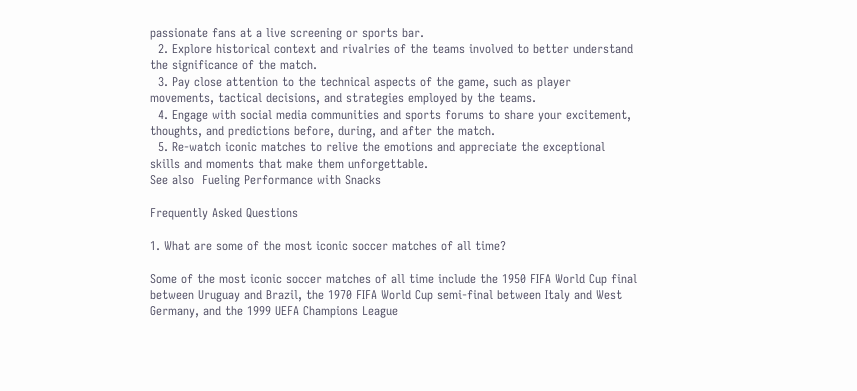passionate fans at a live screening or sports bar.
  2. Explore historical context and rivalries of the teams involved to better understand the significance of the match.
  3. Pay close attention to the technical aspects of the game, such as player movements, tactical decisions, and strategies employed by the teams.
  4. Engage with social media communities and sports forums to share your excitement, thoughts, and predictions before, during, and after the match.
  5. Re-watch iconic matches to relive the emotions and appreciate the exceptional skills and moments that make them unforgettable.
See also  Fueling Performance with Snacks

Frequently Asked Questions

1. What are some of the most iconic soccer matches of all time?

Some of the most iconic soccer matches of all time include the 1950 FIFA World Cup final between Uruguay and Brazil, the 1970 FIFA World Cup semi-final between Italy and West Germany, and the 1999 UEFA Champions League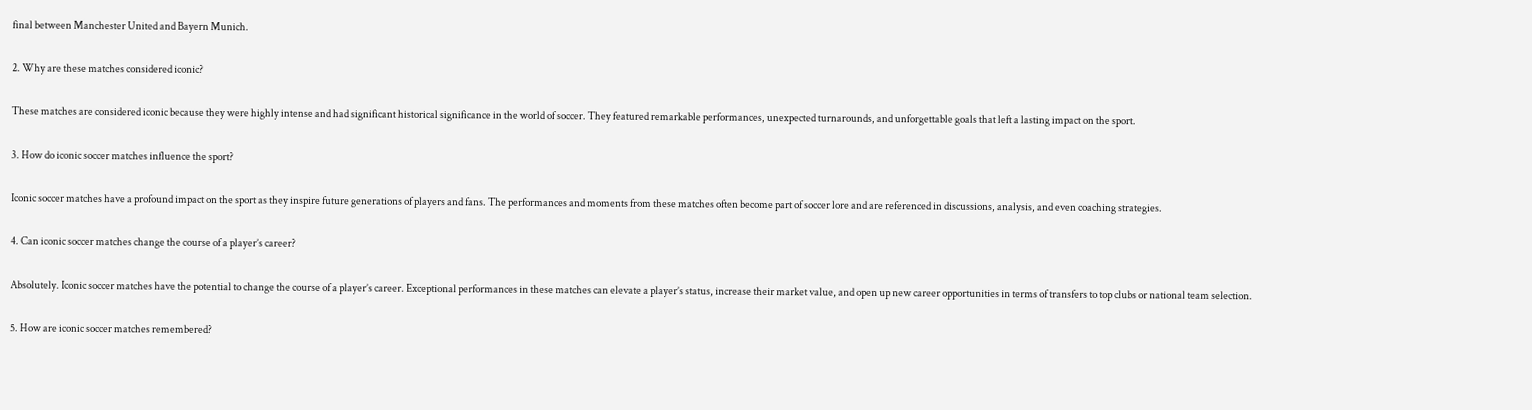final between Manchester United and Bayern Munich.

2. Why are these matches considered iconic?

These matches are considered iconic because they were highly intense and had significant historical significance in the world of soccer. They featured remarkable performances, unexpected turnarounds, and unforgettable goals that left a lasting impact on the sport.

3. How do iconic soccer matches influence the sport?

Iconic soccer matches have a profound impact on the sport as they inspire future generations of players and fans. The performances and moments from these matches often become part of soccer lore and are referenced in discussions, analysis, and even coaching strategies.

4. Can iconic soccer matches change the course of a player’s career?

Absolutely. Iconic soccer matches have the potential to change the course of a player’s career. Exceptional performances in these matches can elevate a player’s status, increase their market value, and open up new career opportunities in terms of transfers to top clubs or national team selection.

5. How are iconic soccer matches remembered?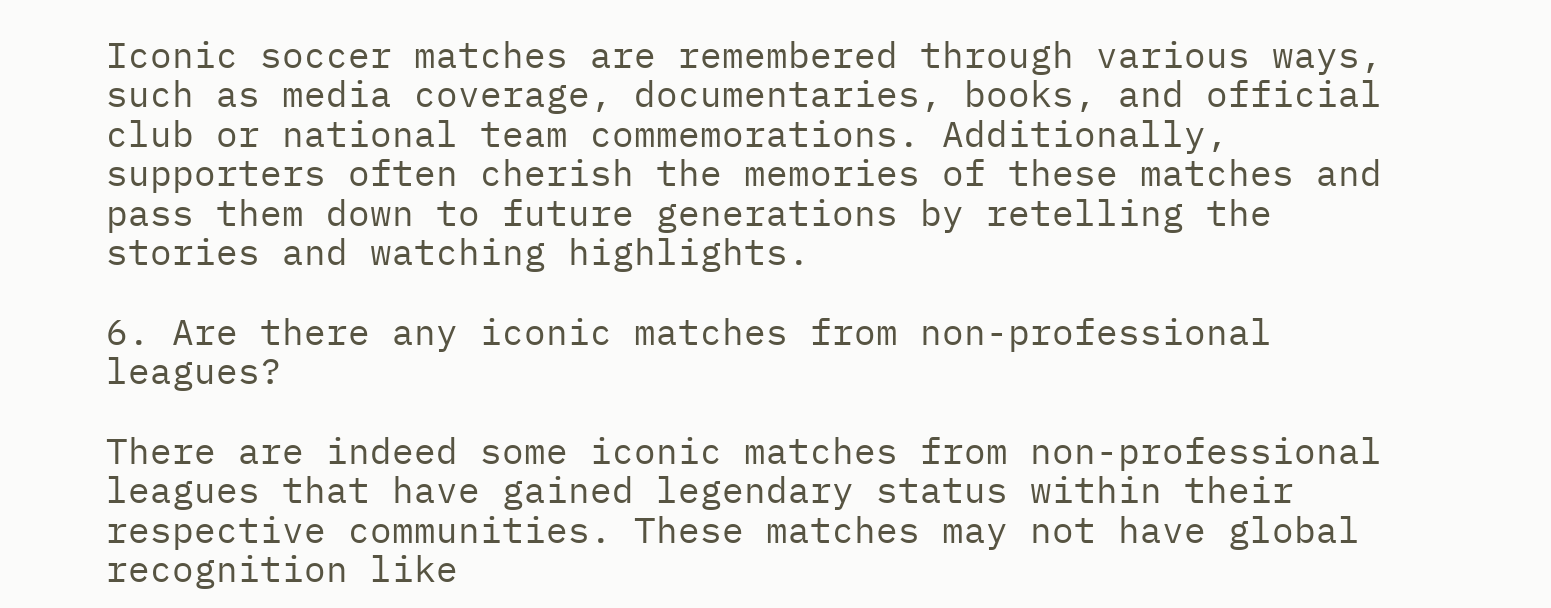Iconic soccer matches are remembered through various ways, such as media coverage, documentaries, books, and official club or national team commemorations. Additionally, supporters often cherish the memories of these matches and pass them down to future generations by retelling the stories and watching highlights.

6. Are there any iconic matches from non-professional leagues?

There are indeed some iconic matches from non-professional leagues that have gained legendary status within their respective communities. These matches may not have global recognition like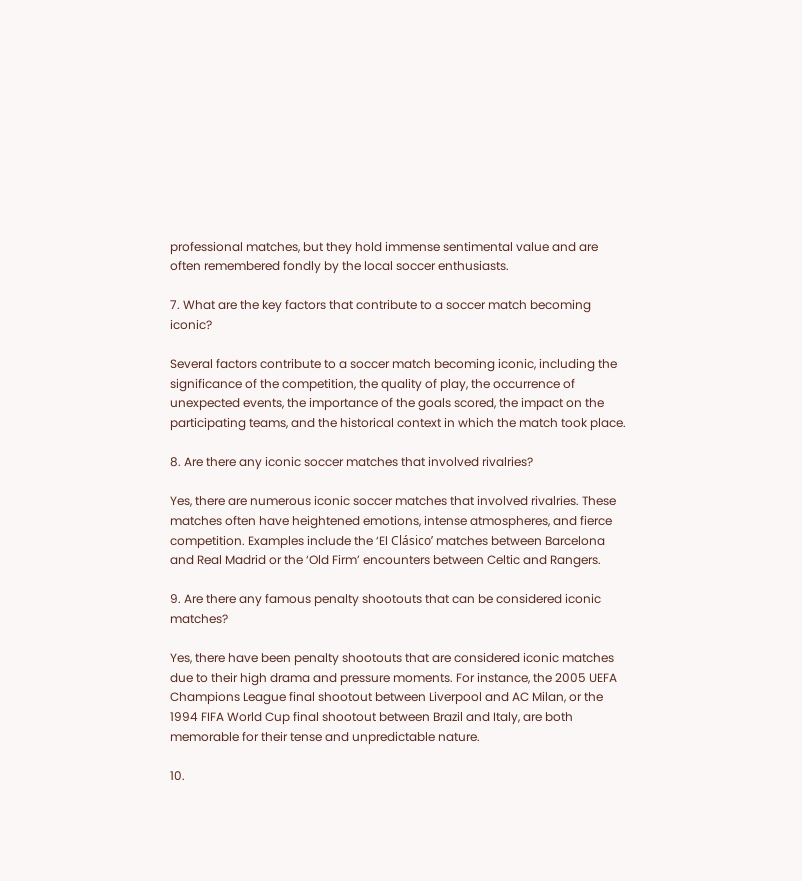professional matches, but they hold immense sentimental value and are often remembered fondly by the local soccer enthusiasts.

7. What are the key factors that contribute to a soccer match becoming iconic?

Several factors contribute to a soccer match becoming iconic, including the significance of the competition, the quality of play, the occurrence of unexpected events, the importance of the goals scored, the impact on the participating teams, and the historical context in which the match took place.

8. Are there any iconic soccer matches that involved rivalries?

Yes, there are numerous iconic soccer matches that involved rivalries. These matches often have heightened emotions, intense atmospheres, and fierce competition. Examples include the ‘El Clásico’ matches between Barcelona and Real Madrid or the ‘Old Firm’ encounters between Celtic and Rangers.

9. Are there any famous penalty shootouts that can be considered iconic matches?

Yes, there have been penalty shootouts that are considered iconic matches due to their high drama and pressure moments. For instance, the 2005 UEFA Champions League final shootout between Liverpool and AC Milan, or the 1994 FIFA World Cup final shootout between Brazil and Italy, are both memorable for their tense and unpredictable nature.

10.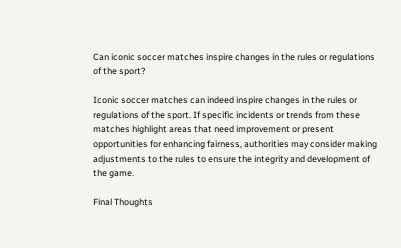Can iconic soccer matches inspire changes in the rules or regulations of the sport?

Iconic soccer matches can indeed inspire changes in the rules or regulations of the sport. If specific incidents or trends from these matches highlight areas that need improvement or present opportunities for enhancing fairness, authorities may consider making adjustments to the rules to ensure the integrity and development of the game.

Final Thoughts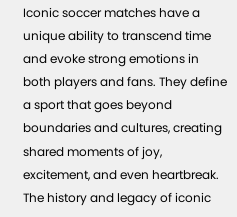Iconic soccer matches have a unique ability to transcend time and evoke strong emotions in both players and fans. They define a sport that goes beyond boundaries and cultures, creating shared moments of joy, excitement, and even heartbreak. The history and legacy of iconic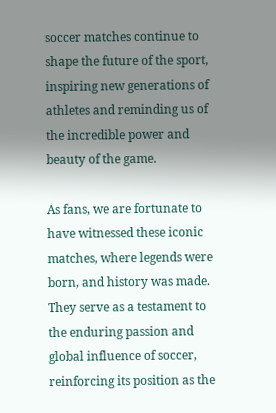soccer matches continue to shape the future of the sport, inspiring new generations of athletes and reminding us of the incredible power and beauty of the game.

As fans, we are fortunate to have witnessed these iconic matches, where legends were born, and history was made. They serve as a testament to the enduring passion and global influence of soccer, reinforcing its position as the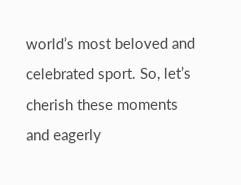world’s most beloved and celebrated sport. So, let’s cherish these moments and eagerly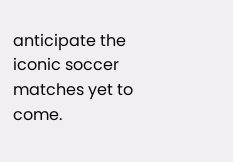anticipate the iconic soccer matches yet to come.